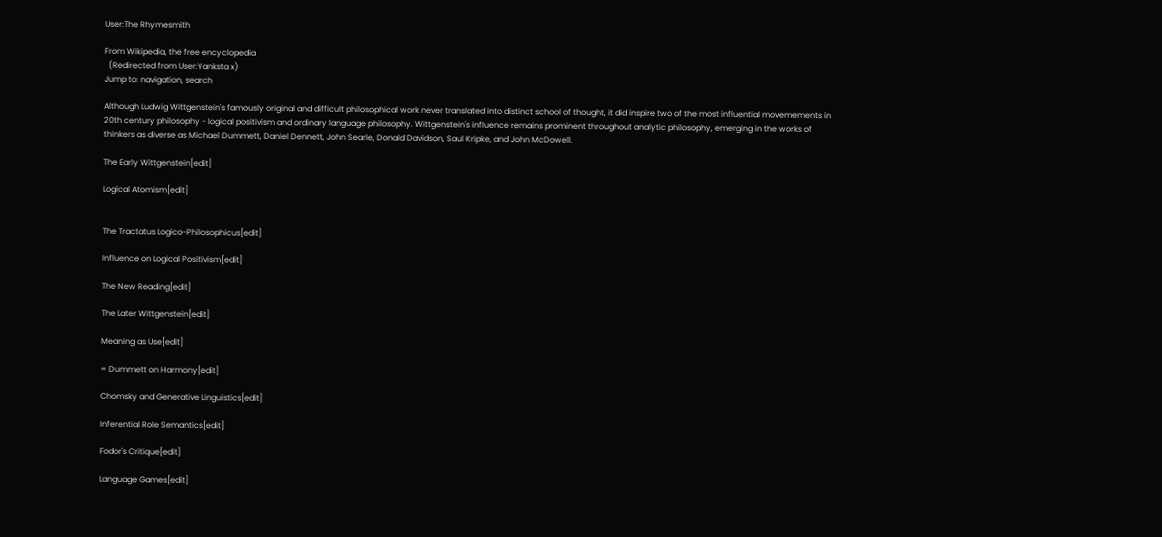User:The Rhymesmith

From Wikipedia, the free encyclopedia
  (Redirected from User:Yanksta x)
Jump to: navigation, search

Although Ludwig Wittgenstein's famously original and difficult philosophical work never translated into distinct school of thought, it did inspire two of the most influential movemements in 20th century philosophy - logical positivism and ordinary language philosophy. Wittgenstein's influence remains prominent throughout analytic philosophy, emerging in the works of thinkers as diverse as Michael Dummett, Daniel Dennett, John Searle, Donald Davidson, Saul Kripke, and John McDowell.

The Early Wittgenstein[edit]

Logical Atomism[edit]


The Tractatus Logico-Philosophicus[edit]

Influence on Logical Positivism[edit]

The New Reading[edit]

The Later Wittgenstein[edit]

Meaning as Use[edit]

= Dummett on Harmony[edit]

Chomsky and Generative Linguistics[edit]

Inferential Role Semantics[edit]

Fodor's Critique[edit]

Language Games[edit]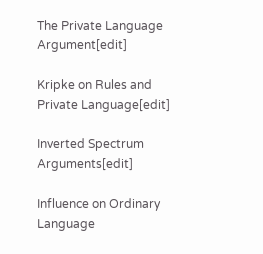The Private Language Argument[edit]

Kripke on Rules and Private Language[edit]

Inverted Spectrum Arguments[edit]

Influence on Ordinary Language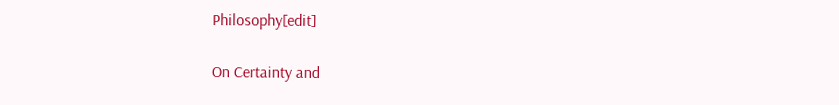Philosophy[edit]

On Certainty and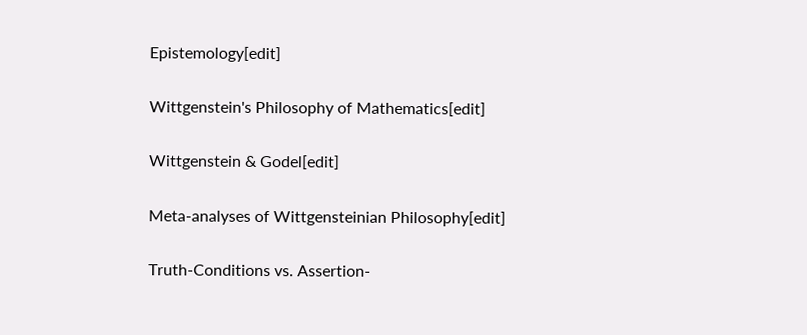Epistemology[edit]

Wittgenstein's Philosophy of Mathematics[edit]

Wittgenstein & Godel[edit]

Meta-analyses of Wittgensteinian Philosophy[edit]

Truth-Conditions vs. Assertion-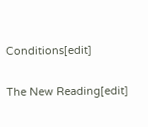Conditions[edit]

The New Reading[edit]